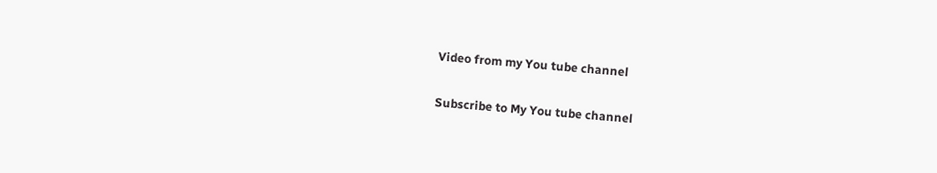Video from my You tube channel

Subscribe to My You tube channel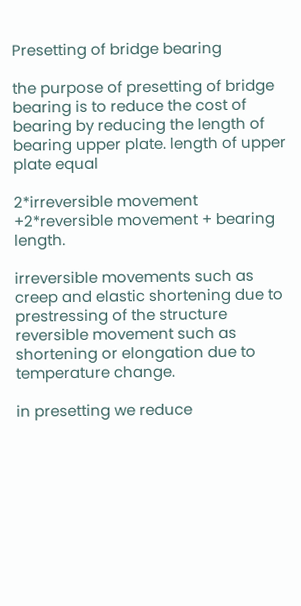Presetting of bridge bearing

the purpose of presetting of bridge bearing is to reduce the cost of bearing by reducing the length of bearing upper plate. length of upper plate equal

2*irreversible movement +2*reversible movement + bearing length.

irreversible movements such as creep and elastic shortening due to prestressing of the structure
reversible movement such as shortening or elongation due to temperature change.

in presetting we reduce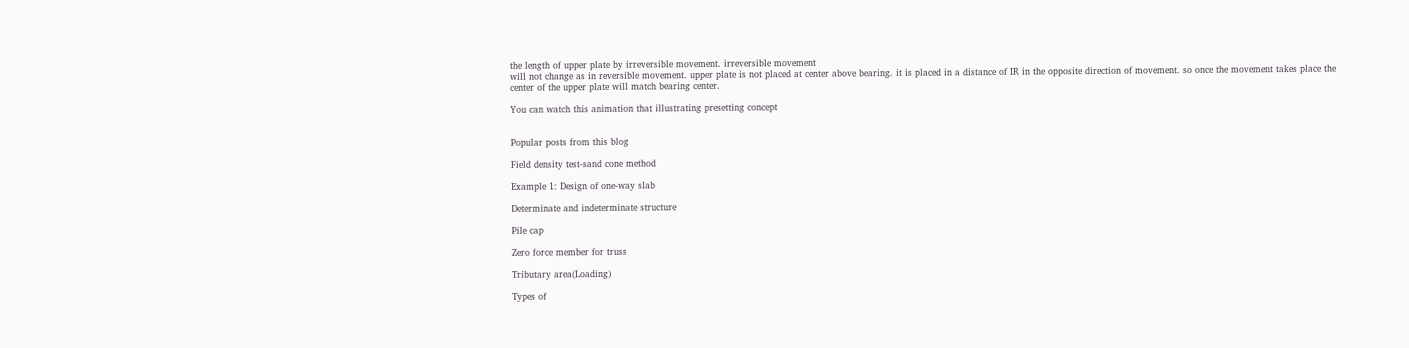the length of upper plate by irreversible movement. irreversible movement
will not change as in reversible movement. upper plate is not placed at center above bearing. it is placed in a distance of IR in the opposite direction of movement. so once the movement takes place the center of the upper plate will match bearing center.

You can watch this animation that illustrating presetting concept


Popular posts from this blog

Field density test-sand cone method

Example 1: Design of one-way slab

Determinate and indeterminate structure

Pile cap

Zero force member for truss

Tributary area(Loading)

Types of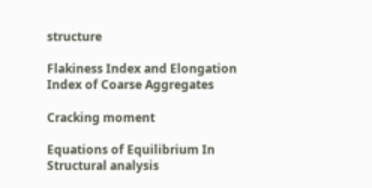structure

Flakiness Index and Elongation Index of Coarse Aggregates

Cracking moment

Equations of Equilibrium In Structural analysis